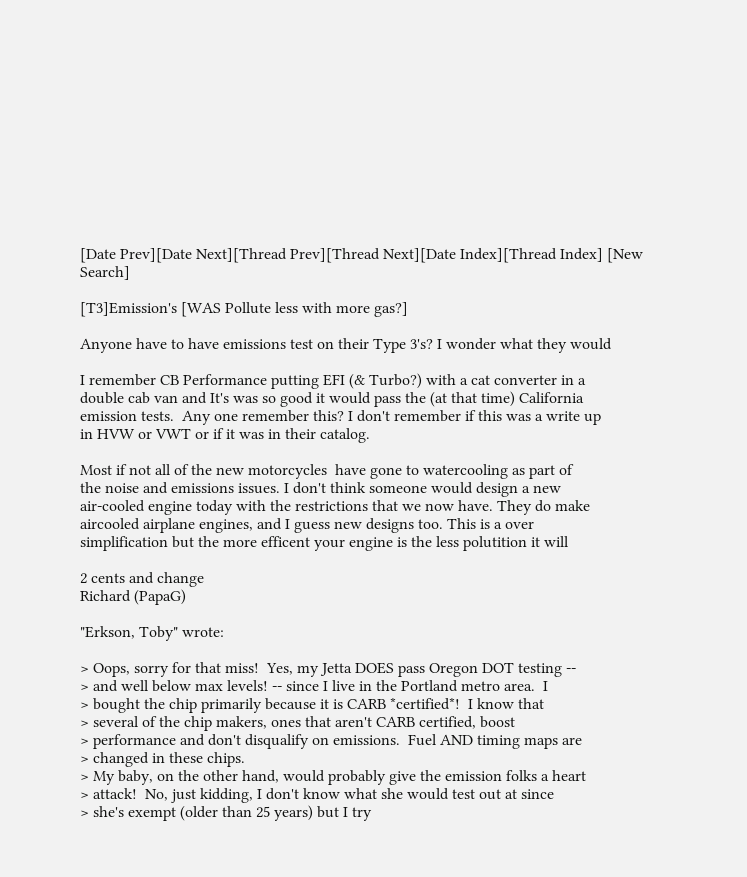[Date Prev][Date Next][Thread Prev][Thread Next][Date Index][Thread Index] [New Search]

[T3]Emission's [WAS Pollute less with more gas?]

Anyone have to have emissions test on their Type 3's? I wonder what they would

I remember CB Performance putting EFI (& Turbo?) with a cat converter in a
double cab van and It's was so good it would pass the (at that time) California
emission tests.  Any one remember this? I don't remember if this was a write up
in HVW or VWT or if it was in their catalog.

Most if not all of the new motorcycles  have gone to watercooling as part of
the noise and emissions issues. I don't think someone would design a new
air-cooled engine today with the restrictions that we now have. They do make
aircooled airplane engines, and I guess new designs too. This is a over
simplification but the more efficent your engine is the less polutition it will

2 cents and change
Richard (PapaG)

"Erkson, Toby" wrote:

> Oops, sorry for that miss!  Yes, my Jetta DOES pass Oregon DOT testing --
> and well below max levels! -- since I live in the Portland metro area.  I
> bought the chip primarily because it is CARB *certified*!  I know that
> several of the chip makers, ones that aren't CARB certified, boost
> performance and don't disqualify on emissions.  Fuel AND timing maps are
> changed in these chips.
> My baby, on the other hand, would probably give the emission folks a heart
> attack!  No, just kidding, I don't know what she would test out at since
> she's exempt (older than 25 years) but I try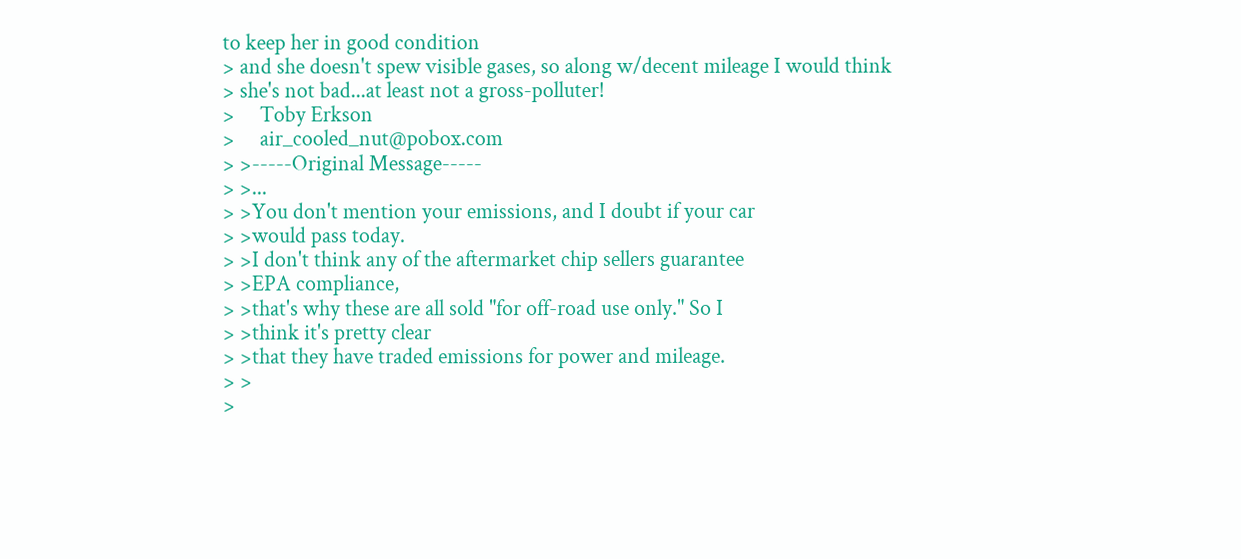to keep her in good condition
> and she doesn't spew visible gases, so along w/decent mileage I would think
> she's not bad...at least not a gross-polluter!
>     Toby Erkson
>     air_cooled_nut@pobox.com
> >-----Original Message-----
> >...
> >You don't mention your emissions, and I doubt if your car
> >would pass today.
> >I don't think any of the aftermarket chip sellers guarantee
> >EPA compliance,
> >that's why these are all sold "for off-road use only." So I
> >think it's pretty clear
> >that they have traded emissions for power and mileage.
> >
>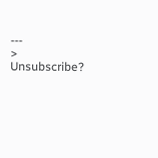---
> Unsubscribe?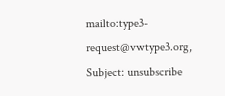mailto:type3-request@vwtype3.org, Subject: unsubscribe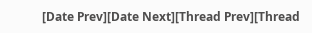[Date Prev][Date Next][Thread Prev][Thread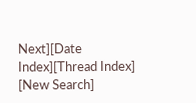Next][Date Index][Thread Index] [New Search]